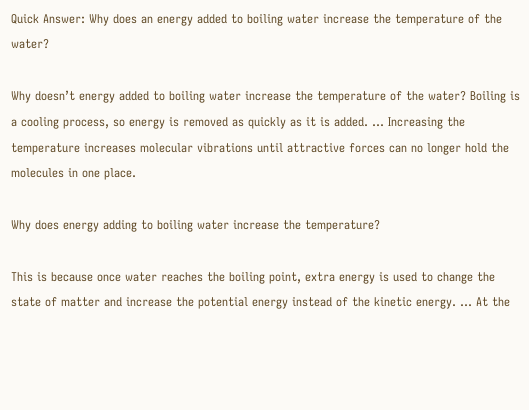Quick Answer: Why does an energy added to boiling water increase the temperature of the water?

Why doesn’t energy added to boiling water increase the temperature of the water? Boiling is a cooling process, so energy is removed as quickly as it is added. … Increasing the temperature increases molecular vibrations until attractive forces can no longer hold the molecules in one place.

Why does energy adding to boiling water increase the temperature?

This is because once water reaches the boiling point, extra energy is used to change the state of matter and increase the potential energy instead of the kinetic energy. … At the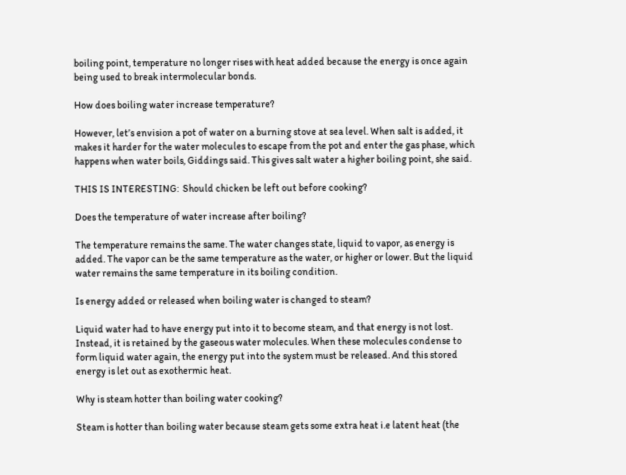boiling point, temperature no longer rises with heat added because the energy is once again being used to break intermolecular bonds.

How does boiling water increase temperature?

However, let’s envision a pot of water on a burning stove at sea level. When salt is added, it makes it harder for the water molecules to escape from the pot and enter the gas phase, which happens when water boils, Giddings said. This gives salt water a higher boiling point, she said.

THIS IS INTERESTING:  Should chicken be left out before cooking?

Does the temperature of water increase after boiling?

The temperature remains the same. The water changes state, liquid to vapor, as energy is added. The vapor can be the same temperature as the water, or higher or lower. But the liquid water remains the same temperature in its boiling condition.

Is energy added or released when boiling water is changed to steam?

Liquid water had to have energy put into it to become steam, and that energy is not lost. Instead, it is retained by the gaseous water molecules. When these molecules condense to form liquid water again, the energy put into the system must be released. And this stored energy is let out as exothermic heat.

Why is steam hotter than boiling water cooking?

Steam is hotter than boiling water because steam gets some extra heat i.e latent heat (the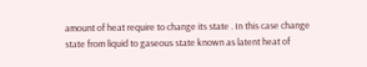amount of heat require to change its state . In this case change state from liquid to gaseous state known as latent heat of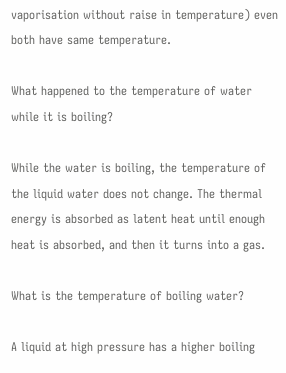vaporisation without raise in temperature) even both have same temperature.

What happened to the temperature of water while it is boiling?

While the water is boiling, the temperature of the liquid water does not change. The thermal energy is absorbed as latent heat until enough heat is absorbed, and then it turns into a gas.

What is the temperature of boiling water?

A liquid at high pressure has a higher boiling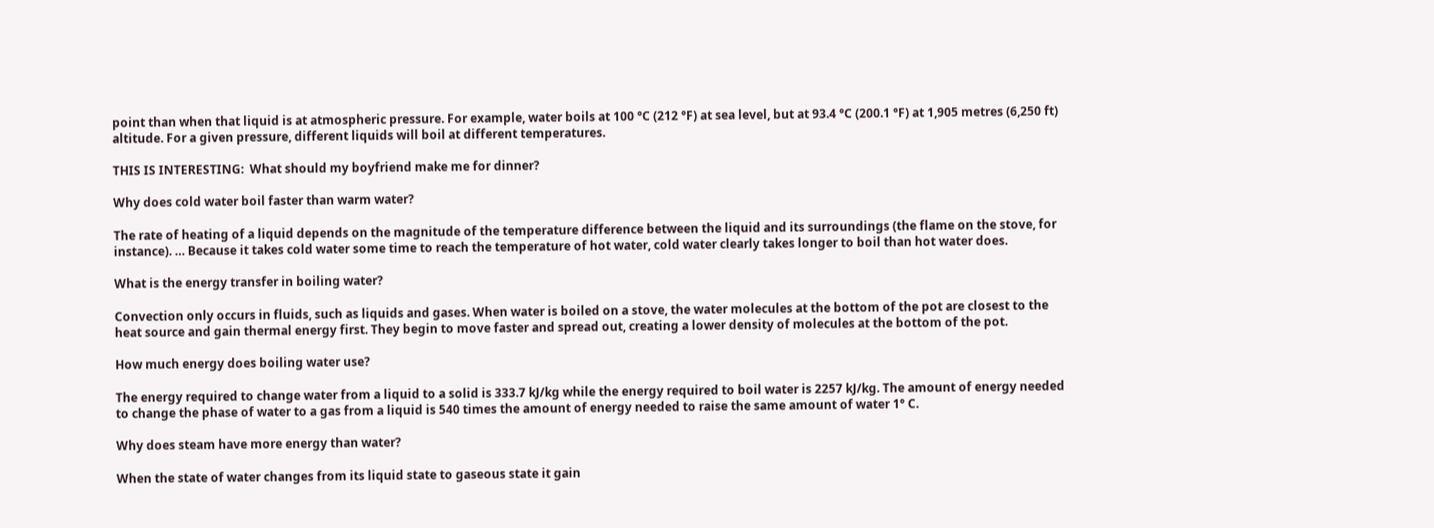point than when that liquid is at atmospheric pressure. For example, water boils at 100 °C (212 °F) at sea level, but at 93.4 °C (200.1 °F) at 1,905 metres (6,250 ft) altitude. For a given pressure, different liquids will boil at different temperatures.

THIS IS INTERESTING:  What should my boyfriend make me for dinner?

Why does cold water boil faster than warm water?

The rate of heating of a liquid depends on the magnitude of the temperature difference between the liquid and its surroundings (the flame on the stove, for instance). … Because it takes cold water some time to reach the temperature of hot water, cold water clearly takes longer to boil than hot water does.

What is the energy transfer in boiling water?

Convection only occurs in fluids, such as liquids and gases. When water is boiled on a stove, the water molecules at the bottom of the pot are closest to the heat source and gain thermal energy first. They begin to move faster and spread out, creating a lower density of molecules at the bottom of the pot.

How much energy does boiling water use?

The energy required to change water from a liquid to a solid is 333.7 kJ/kg while the energy required to boil water is 2257 kJ/kg. The amount of energy needed to change the phase of water to a gas from a liquid is 540 times the amount of energy needed to raise the same amount of water 1° C.

Why does steam have more energy than water?

When the state of water changes from its liquid state to gaseous state it gain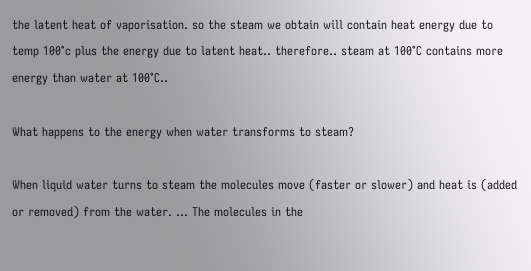the latent heat of vaporisation. so the steam we obtain will contain heat energy due to temp 100°c plus the energy due to latent heat.. therefore.. steam at 100°C contains more energy than water at 100°C..

What happens to the energy when water transforms to steam?

When liquid water turns to steam the molecules move (faster or slower) and heat is (added or removed) from the water. … The molecules in the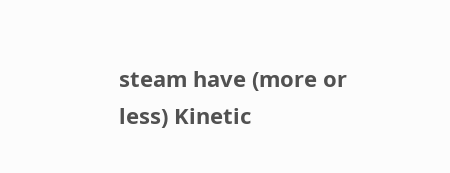steam have (more or less) Kinetic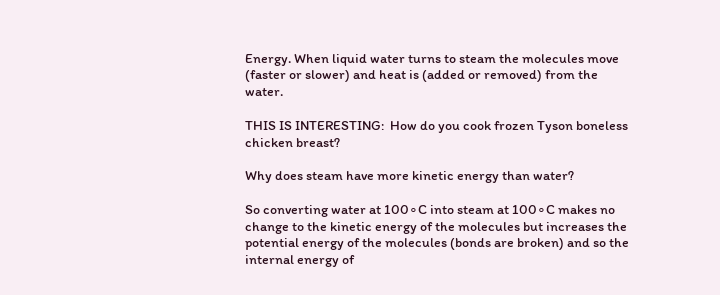Energy. When liquid water turns to steam the molecules move (faster or slower) and heat is (added or removed) from the water.

THIS IS INTERESTING:  How do you cook frozen Tyson boneless chicken breast?

Why does steam have more kinetic energy than water?

So converting water at 100∘C into steam at 100∘C makes no change to the kinetic energy of the molecules but increases the potential energy of the molecules (bonds are broken) and so the internal energy of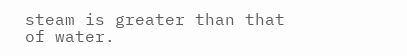steam is greater than that of water.